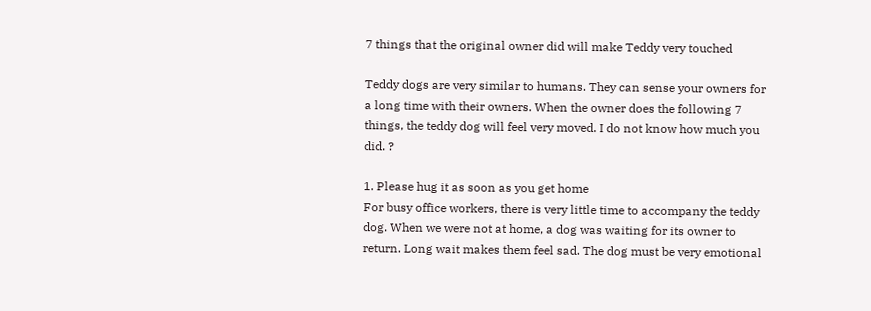7 things that the original owner did will make Teddy very touched

Teddy dogs are very similar to humans. They can sense your owners for a long time with their owners. When the owner does the following 7 things, the teddy dog will feel very moved. I do not know how much you did. ?

1. Please hug it as soon as you get home
For busy office workers, there is very little time to accompany the teddy dog. When we were not at home, a dog was waiting for its owner to return. Long wait makes them feel sad. The dog must be very emotional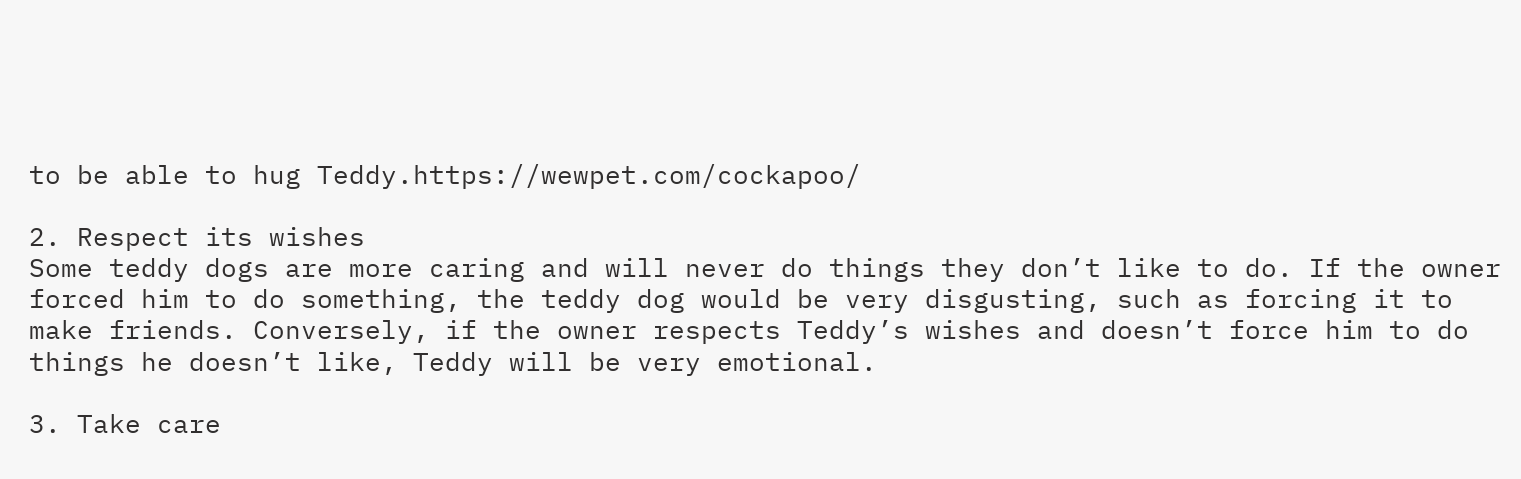to be able to hug Teddy.https://wewpet.com/cockapoo/

2. Respect its wishes
Some teddy dogs are more caring and will never do things they don’t like to do. If the owner forced him to do something, the teddy dog would be very disgusting, such as forcing it to make friends. Conversely, if the owner respects Teddy’s wishes and doesn’t force him to do things he doesn’t like, Teddy will be very emotional.

3. Take care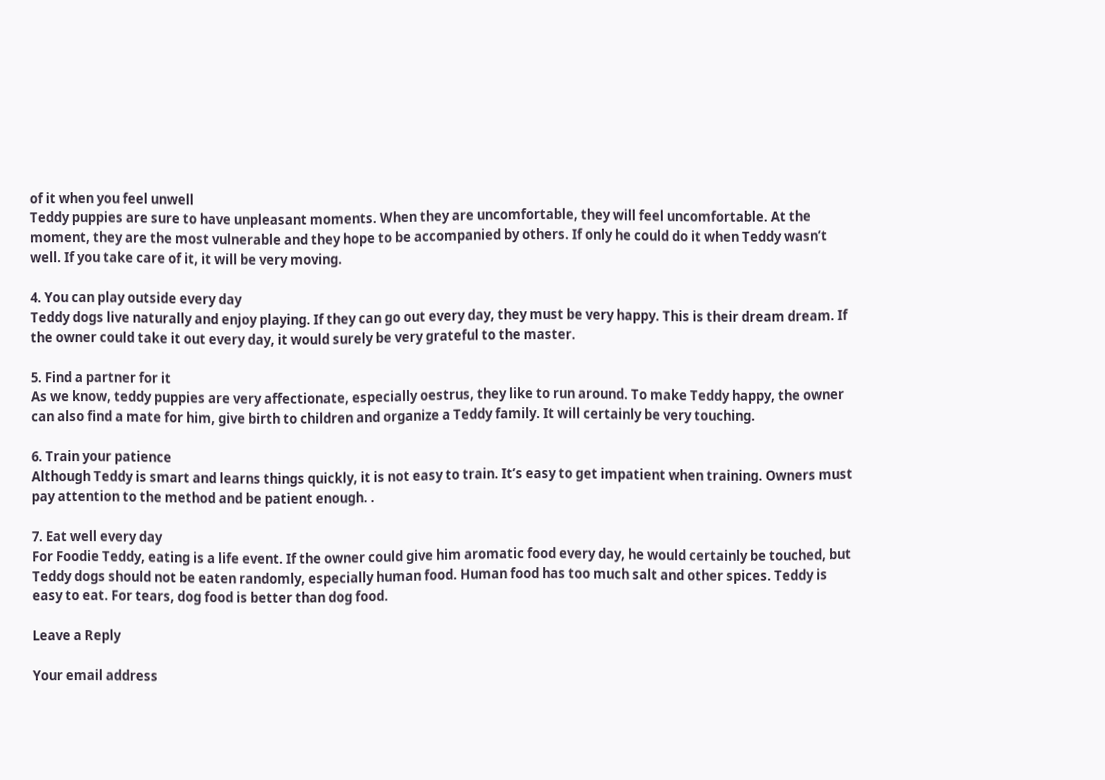of it when you feel unwell
Teddy puppies are sure to have unpleasant moments. When they are uncomfortable, they will feel uncomfortable. At the moment, they are the most vulnerable and they hope to be accompanied by others. If only he could do it when Teddy wasn’t well. If you take care of it, it will be very moving.

4. You can play outside every day
Teddy dogs live naturally and enjoy playing. If they can go out every day, they must be very happy. This is their dream dream. If the owner could take it out every day, it would surely be very grateful to the master.

5. Find a partner for it
As we know, teddy puppies are very affectionate, especially oestrus, they like to run around. To make Teddy happy, the owner can also find a mate for him, give birth to children and organize a Teddy family. It will certainly be very touching.

6. Train your patience
Although Teddy is smart and learns things quickly, it is not easy to train. It’s easy to get impatient when training. Owners must pay attention to the method and be patient enough. .

7. Eat well every day
For Foodie Teddy, eating is a life event. If the owner could give him aromatic food every day, he would certainly be touched, but Teddy dogs should not be eaten randomly, especially human food. Human food has too much salt and other spices. Teddy is easy to eat. For tears, dog food is better than dog food.

Leave a Reply

Your email address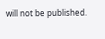will not be published.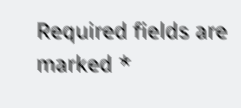Required fields are marked *